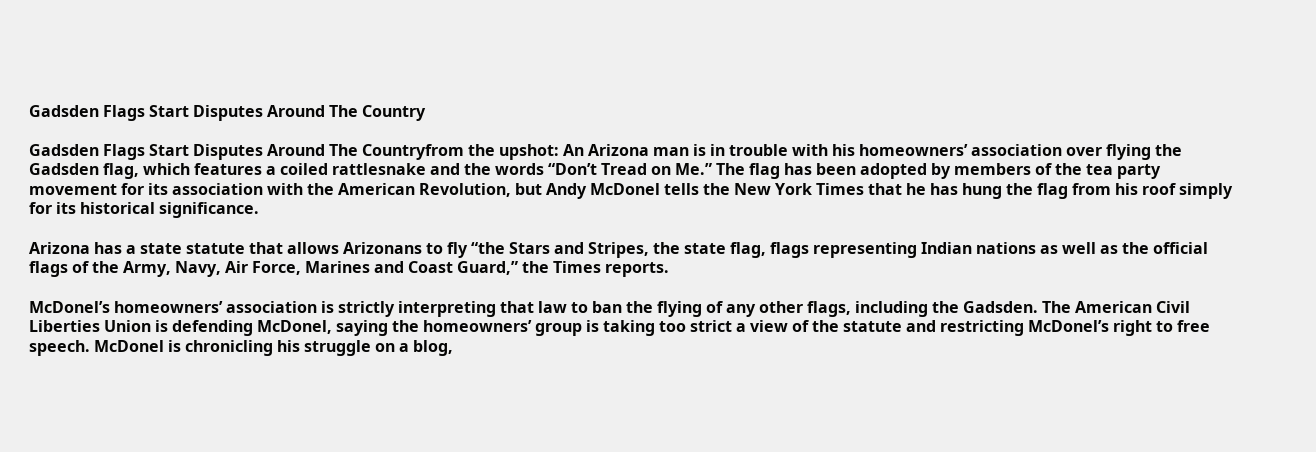Gadsden Flags Start Disputes Around The Country

Gadsden Flags Start Disputes Around The Countryfrom the upshot: An Arizona man is in trouble with his homeowners’ association over flying the Gadsden flag, which features a coiled rattlesnake and the words “Don’t Tread on Me.” The flag has been adopted by members of the tea party movement for its association with the American Revolution, but Andy McDonel tells the New York Times that he has hung the flag from his roof simply for its historical significance.

Arizona has a state statute that allows Arizonans to fly “the Stars and Stripes, the state flag, flags representing Indian nations as well as the official flags of the Army, Navy, Air Force, Marines and Coast Guard,” the Times reports.

McDonel’s homeowners’ association is strictly interpreting that law to ban the flying of any other flags, including the Gadsden. The American Civil Liberties Union is defending McDonel, saying the homeowners’ group is taking too strict a view of the statute and restricting McDonel’s right to free speech. McDonel is chronicling his struggle on a blog,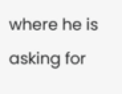where he is asking for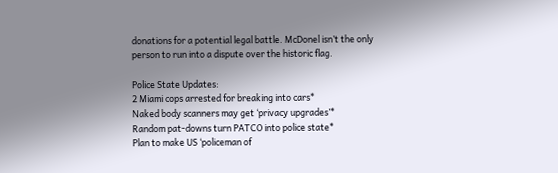donations for a potential legal battle. McDonel isn’t the only person to run into a dispute over the historic flag.

Police State Updates:
2 Miami cops arrested for breaking into cars*
Naked body scanners may get ‘privacy upgrades’*
Random pat-downs turn PATCO into police state*
Plan to make US ‘policeman of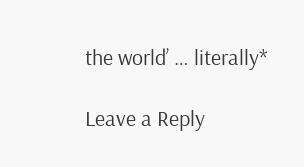the world’ … literally*

Leave a Reply